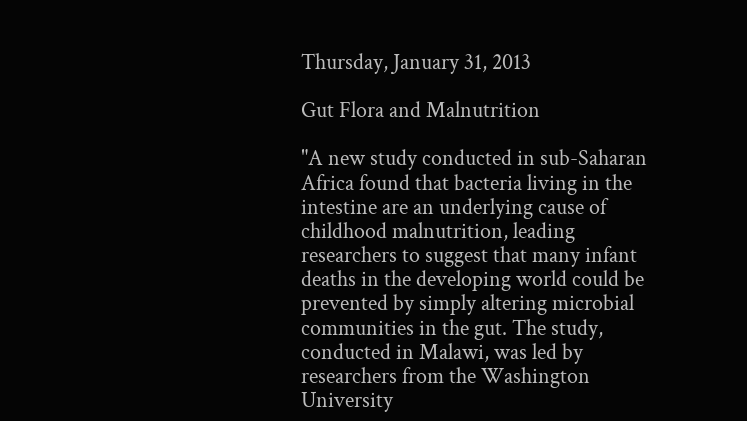Thursday, January 31, 2013

Gut Flora and Malnutrition

"A new study conducted in sub-Saharan Africa found that bacteria living in the intestine are an underlying cause of childhood malnutrition, leading researchers to suggest that many infant deaths in the developing world could be prevented by simply altering microbial communities in the gut. The study, conducted in Malawi, was led by researchers from the Washington University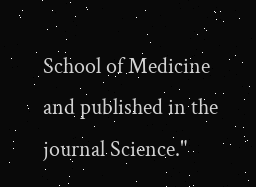School of Medicine and published in the journal Science."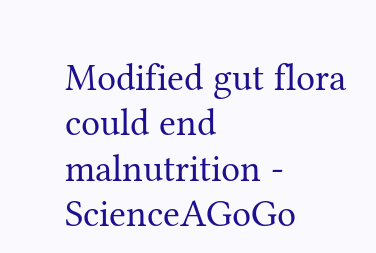Modified gut flora could end malnutrition - ScienceAGoGo